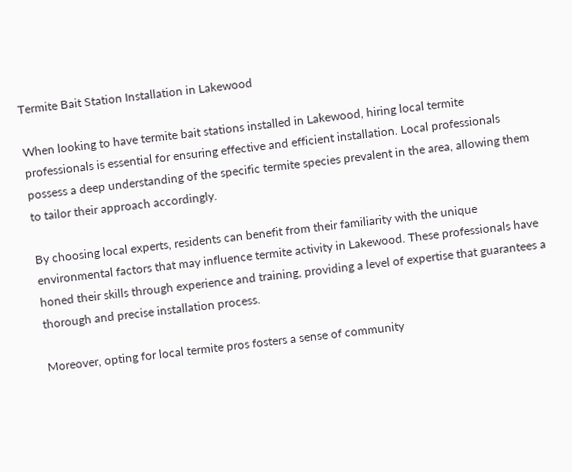Termite Bait Station Installation in Lakewood

When looking to have termite bait stations installed in Lakewood, hiring local termite professionals is essential for ensuring effective and efficient installation. Local professionals possess a deep understanding of the specific termite species prevalent in the area, allowing them to tailor their approach accordingly.

By choosing local experts, residents can benefit from their familiarity with the unique environmental factors that may influence termite activity in Lakewood. These professionals have honed their skills through experience and training, providing a level of expertise that guarantees a thorough and precise installation process.

Moreover, opting for local termite pros fosters a sense of community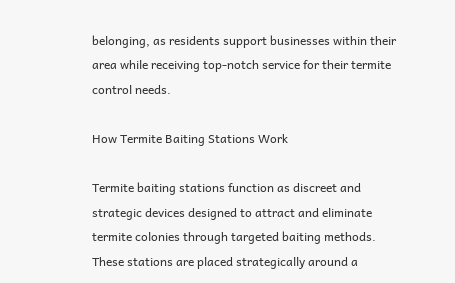belonging, as residents support businesses within their area while receiving top-notch service for their termite control needs.

How Termite Baiting Stations Work

Termite baiting stations function as discreet and strategic devices designed to attract and eliminate termite colonies through targeted baiting methods. These stations are placed strategically around a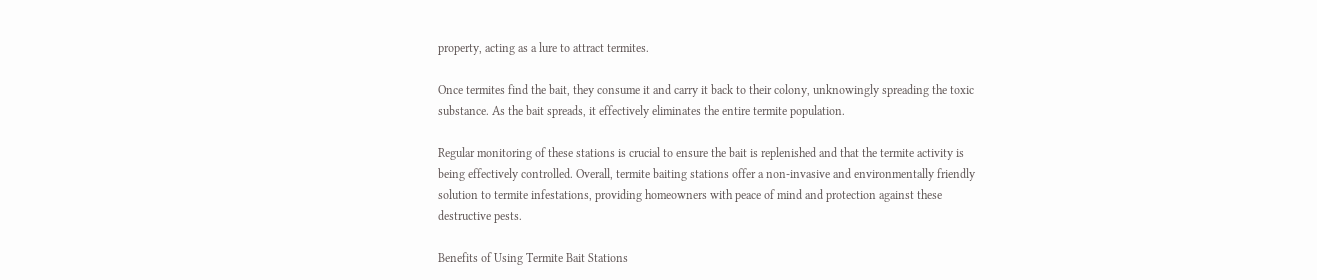property, acting as a lure to attract termites.

Once termites find the bait, they consume it and carry it back to their colony, unknowingly spreading the toxic substance. As the bait spreads, it effectively eliminates the entire termite population.

Regular monitoring of these stations is crucial to ensure the bait is replenished and that the termite activity is being effectively controlled. Overall, termite baiting stations offer a non-invasive and environmentally friendly solution to termite infestations, providing homeowners with peace of mind and protection against these destructive pests.

Benefits of Using Termite Bait Stations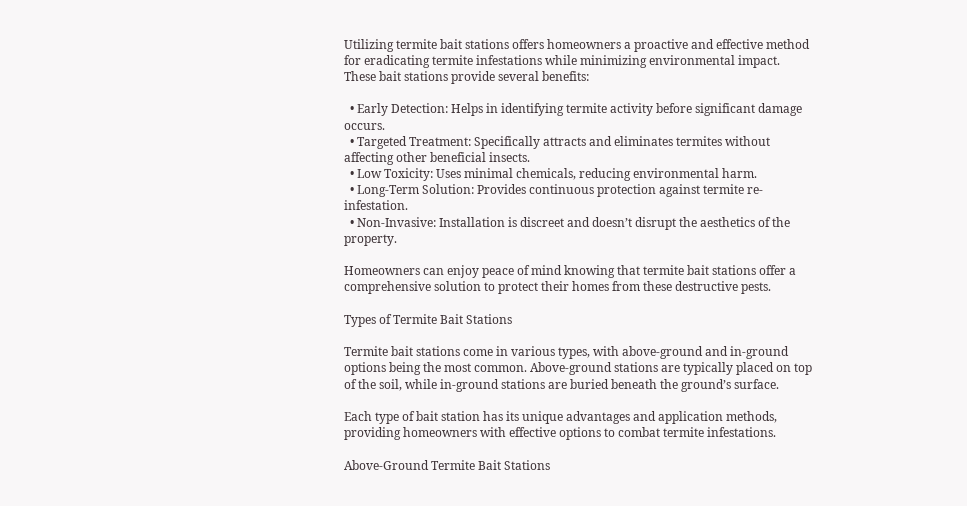Utilizing termite bait stations offers homeowners a proactive and effective method for eradicating termite infestations while minimizing environmental impact. These bait stations provide several benefits:

  • Early Detection: Helps in identifying termite activity before significant damage occurs.
  • Targeted Treatment: Specifically attracts and eliminates termites without affecting other beneficial insects.
  • Low Toxicity: Uses minimal chemicals, reducing environmental harm.
  • Long-Term Solution: Provides continuous protection against termite re-infestation.
  • Non-Invasive: Installation is discreet and doesn’t disrupt the aesthetics of the property.

Homeowners can enjoy peace of mind knowing that termite bait stations offer a comprehensive solution to protect their homes from these destructive pests.

Types of Termite Bait Stations

Termite bait stations come in various types, with above-ground and in-ground options being the most common. Above-ground stations are typically placed on top of the soil, while in-ground stations are buried beneath the ground’s surface.

Each type of bait station has its unique advantages and application methods, providing homeowners with effective options to combat termite infestations.

Above-Ground Termite Bait Stations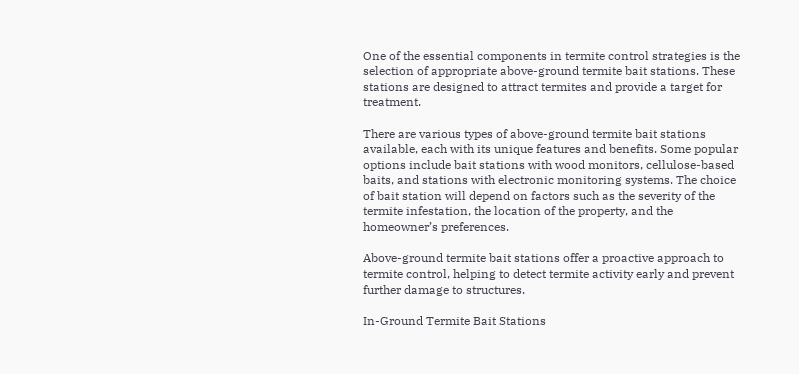One of the essential components in termite control strategies is the selection of appropriate above-ground termite bait stations. These stations are designed to attract termites and provide a target for treatment.

There are various types of above-ground termite bait stations available, each with its unique features and benefits. Some popular options include bait stations with wood monitors, cellulose-based baits, and stations with electronic monitoring systems. The choice of bait station will depend on factors such as the severity of the termite infestation, the location of the property, and the homeowner’s preferences.

Above-ground termite bait stations offer a proactive approach to termite control, helping to detect termite activity early and prevent further damage to structures.

In-Ground Termite Bait Stations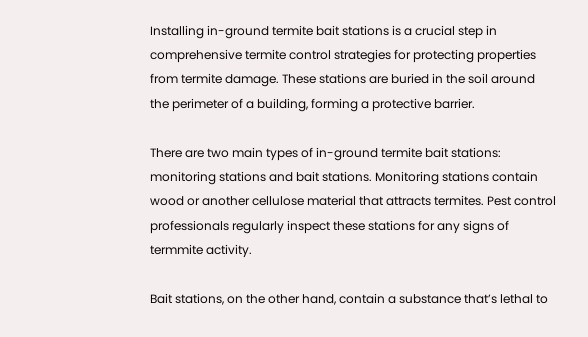Installing in-ground termite bait stations is a crucial step in comprehensive termite control strategies for protecting properties from termite damage. These stations are buried in the soil around the perimeter of a building, forming a protective barrier.

There are two main types of in-ground termite bait stations: monitoring stations and bait stations. Monitoring stations contain wood or another cellulose material that attracts termites. Pest control professionals regularly inspect these stations for any signs of termmite activity.

Bait stations, on the other hand, contain a substance that’s lethal to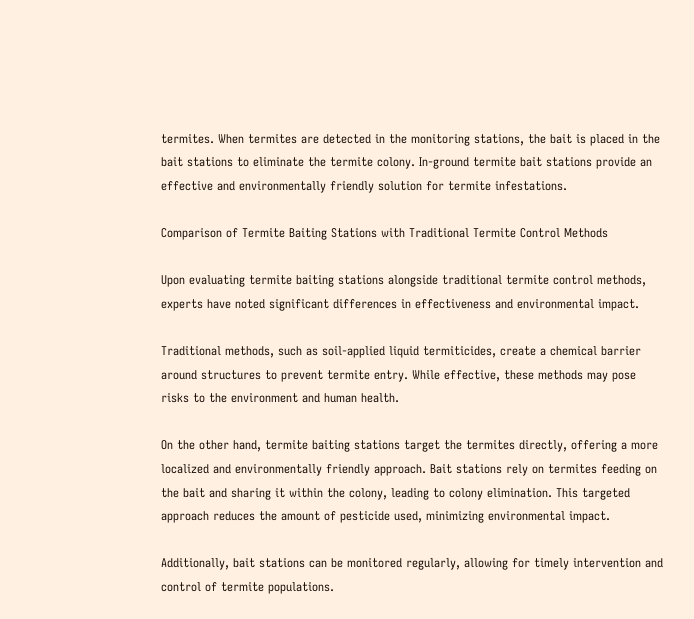termites. When termites are detected in the monitoring stations, the bait is placed in the bait stations to eliminate the termite colony. In-ground termite bait stations provide an effective and environmentally friendly solution for termite infestations.

Comparison of Termite Baiting Stations with Traditional Termite Control Methods

Upon evaluating termite baiting stations alongside traditional termite control methods, experts have noted significant differences in effectiveness and environmental impact.

Traditional methods, such as soil-applied liquid termiticides, create a chemical barrier around structures to prevent termite entry. While effective, these methods may pose risks to the environment and human health.

On the other hand, termite baiting stations target the termites directly, offering a more localized and environmentally friendly approach. Bait stations rely on termites feeding on the bait and sharing it within the colony, leading to colony elimination. This targeted approach reduces the amount of pesticide used, minimizing environmental impact.

Additionally, bait stations can be monitored regularly, allowing for timely intervention and control of termite populations.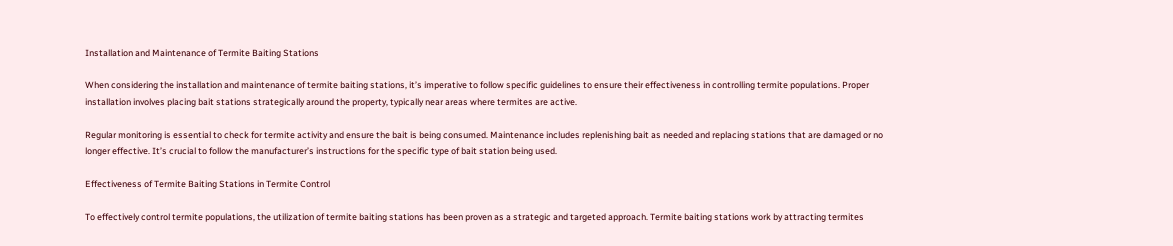Installation and Maintenance of Termite Baiting Stations

When considering the installation and maintenance of termite baiting stations, it’s imperative to follow specific guidelines to ensure their effectiveness in controlling termite populations. Proper installation involves placing bait stations strategically around the property, typically near areas where termites are active.

Regular monitoring is essential to check for termite activity and ensure the bait is being consumed. Maintenance includes replenishing bait as needed and replacing stations that are damaged or no longer effective. It’s crucial to follow the manufacturer’s instructions for the specific type of bait station being used.

Effectiveness of Termite Baiting Stations in Termite Control

To effectively control termite populations, the utilization of termite baiting stations has been proven as a strategic and targeted approach. Termite baiting stations work by attracting termites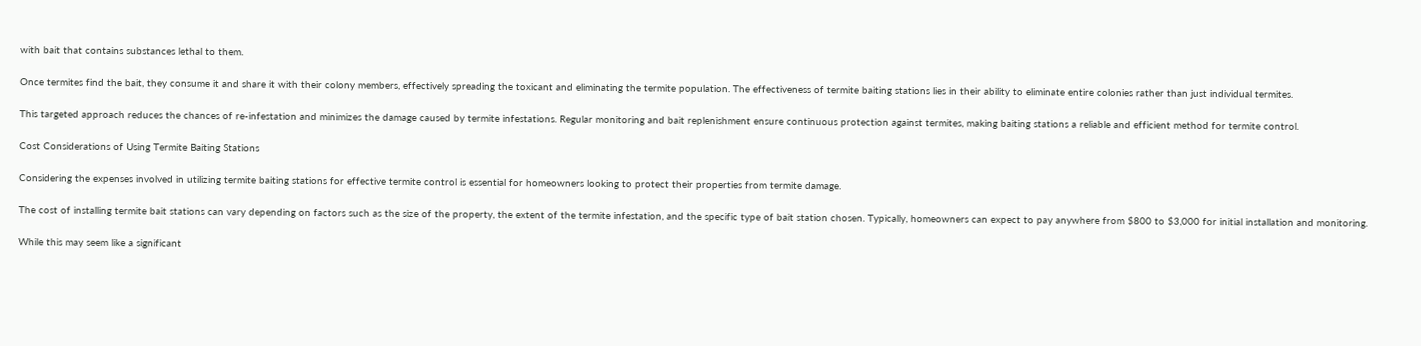with bait that contains substances lethal to them.

Once termites find the bait, they consume it and share it with their colony members, effectively spreading the toxicant and eliminating the termite population. The effectiveness of termite baiting stations lies in their ability to eliminate entire colonies rather than just individual termites.

This targeted approach reduces the chances of re-infestation and minimizes the damage caused by termite infestations. Regular monitoring and bait replenishment ensure continuous protection against termites, making baiting stations a reliable and efficient method for termite control.

Cost Considerations of Using Termite Baiting Stations

Considering the expenses involved in utilizing termite baiting stations for effective termite control is essential for homeowners looking to protect their properties from termite damage.

The cost of installing termite bait stations can vary depending on factors such as the size of the property, the extent of the termite infestation, and the specific type of bait station chosen. Typically, homeowners can expect to pay anywhere from $800 to $3,000 for initial installation and monitoring.

While this may seem like a significant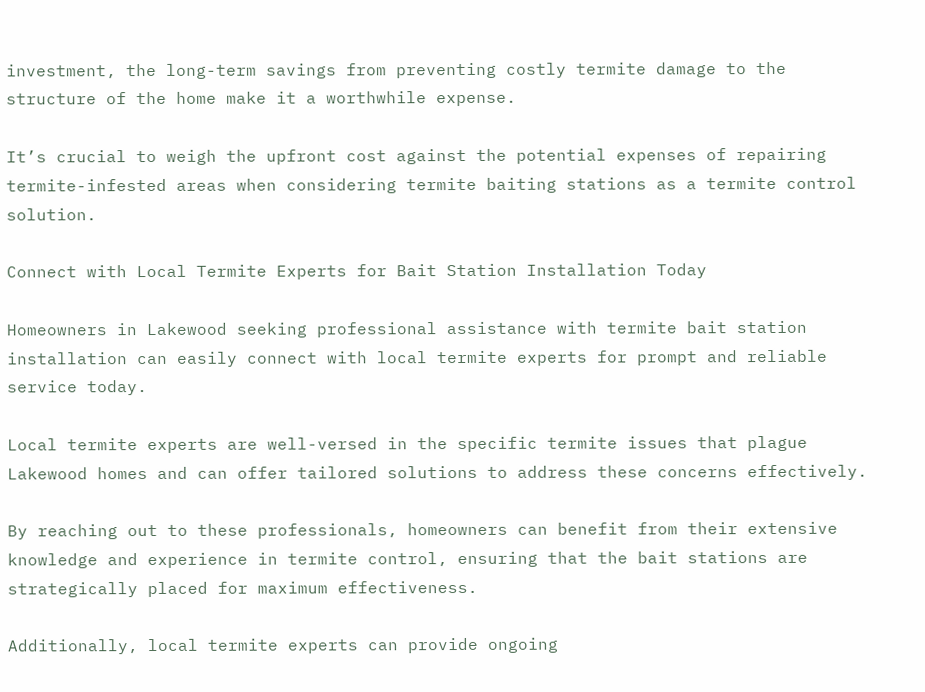investment, the long-term savings from preventing costly termite damage to the structure of the home make it a worthwhile expense.

It’s crucial to weigh the upfront cost against the potential expenses of repairing termite-infested areas when considering termite baiting stations as a termite control solution.

Connect with Local Termite Experts for Bait Station Installation Today

Homeowners in Lakewood seeking professional assistance with termite bait station installation can easily connect with local termite experts for prompt and reliable service today.

Local termite experts are well-versed in the specific termite issues that plague Lakewood homes and can offer tailored solutions to address these concerns effectively.

By reaching out to these professionals, homeowners can benefit from their extensive knowledge and experience in termite control, ensuring that the bait stations are strategically placed for maximum effectiveness.

Additionally, local termite experts can provide ongoing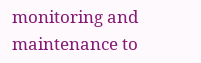monitoring and maintenance to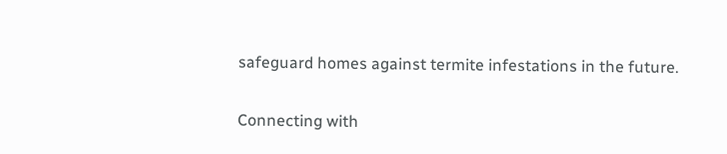safeguard homes against termite infestations in the future.

Connecting with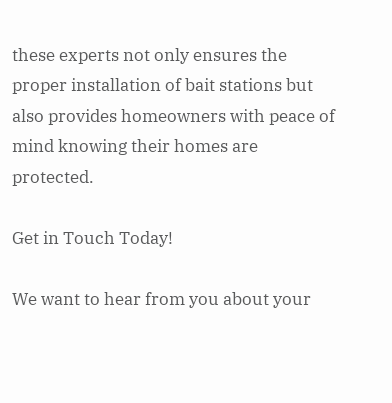these experts not only ensures the proper installation of bait stations but also provides homeowners with peace of mind knowing their homes are protected.

Get in Touch Today!

We want to hear from you about your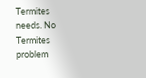Termites needs. No Termites problem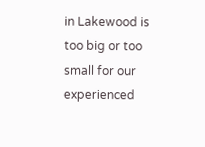in Lakewood is too big or too small for our experienced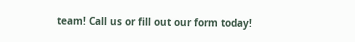team! Call us or fill out our form today!